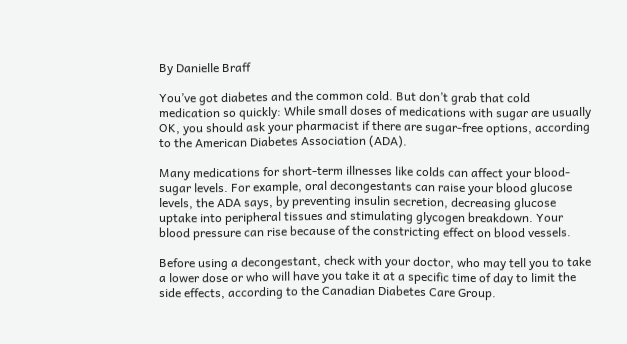By Danielle Braff

You’ve got diabetes and the common cold. But don’t grab that cold medication so quickly: While small doses of medications with sugar are usually OK, you should ask your pharmacist if there are sugar-free options, according to the American Diabetes Association (ADA).

Many medications for short-term illnesses like colds can affect your blood-sugar levels. For example, oral decongestants can raise your blood glucose levels, the ADA says, by preventing insulin secretion, decreasing glucose uptake into peripheral tissues and stimulating glycogen breakdown. Your blood pressure can rise because of the constricting effect on blood vessels.

Before using a decongestant, check with your doctor, who may tell you to take a lower dose or who will have you take it at a specific time of day to limit the side effects, according to the Canadian Diabetes Care Group.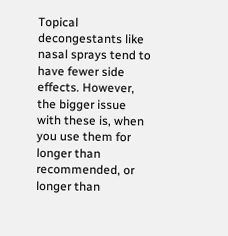Topical decongestants like nasal sprays tend to have fewer side effects. However, the bigger issue with these is, when you use them for longer than recommended, or longer than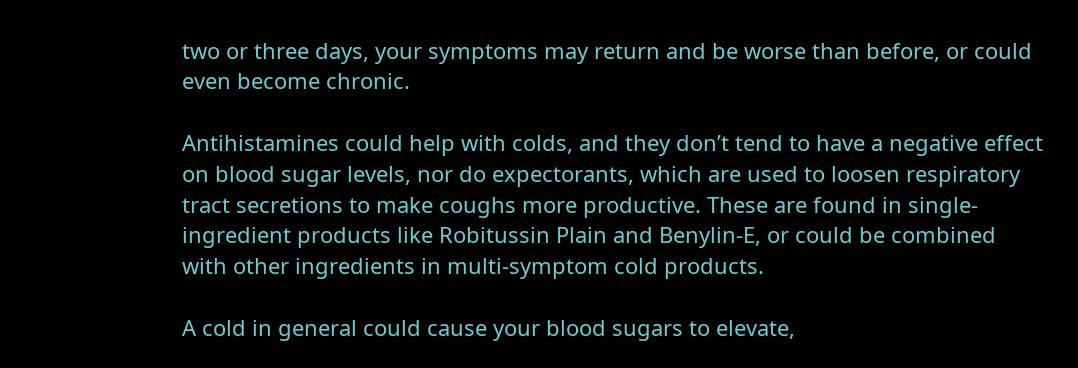two or three days, your symptoms may return and be worse than before, or could even become chronic.

Antihistamines could help with colds, and they don’t tend to have a negative effect on blood sugar levels, nor do expectorants, which are used to loosen respiratory tract secretions to make coughs more productive. These are found in single-ingredient products like Robitussin Plain and Benylin-E, or could be combined with other ingredients in multi-symptom cold products.

A cold in general could cause your blood sugars to elevate,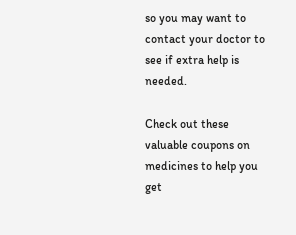so you may want to contact your doctor to see if extra help is needed.

Check out these valuable coupons on medicines to help you get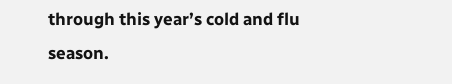through this year’s cold and flu season.